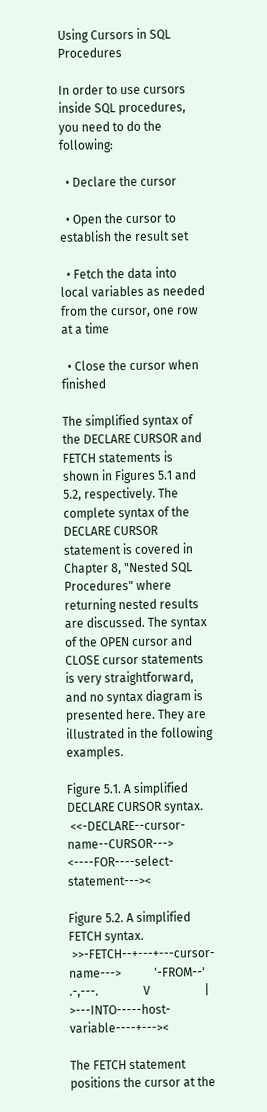Using Cursors in SQL Procedures

In order to use cursors inside SQL procedures, you need to do the following:

  • Declare the cursor

  • Open the cursor to establish the result set

  • Fetch the data into local variables as needed from the cursor, one row at a time

  • Close the cursor when finished

The simplified syntax of the DECLARE CURSOR and FETCH statements is shown in Figures 5.1 and 5.2, respectively. The complete syntax of the DECLARE CURSOR statement is covered in Chapter 8, "Nested SQL Procedures" where returning nested results are discussed. The syntax of the OPEN cursor and CLOSE cursor statements is very straightforward, and no syntax diagram is presented here. They are illustrated in the following examples.

Figure 5.1. A simplified DECLARE CURSOR syntax.
 <<-DECLARE--cursor-name--CURSOR---> <----FOR----select-statement---><

Figure 5.2. A simplified FETCH syntax.
 >>-FETCH--+---+---cursor-name--->           '-FROM--'               .-,---.               V                  | >---INTO-----host-variable----+---><

The FETCH statement positions the cursor at the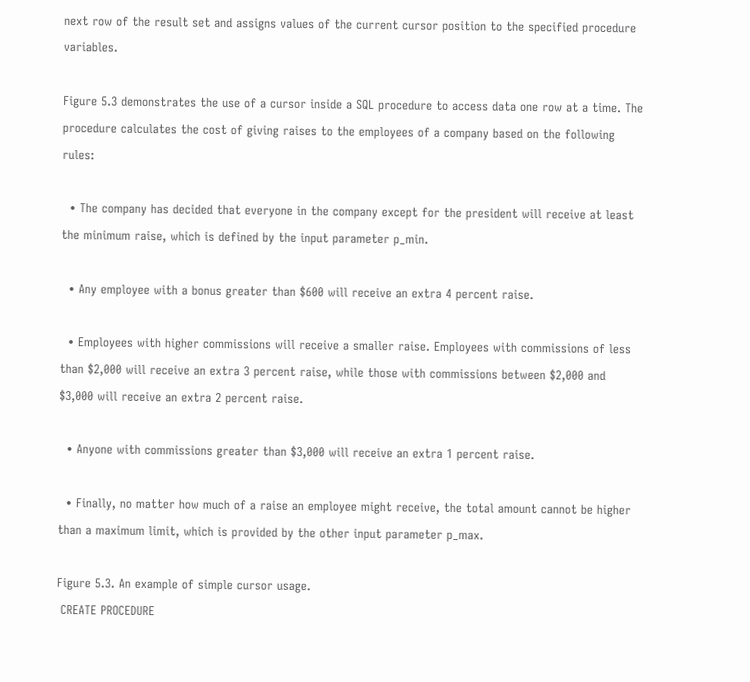next row of the result set and assigns values of the current cursor position to the specified procedure variables.

Figure 5.3 demonstrates the use of a cursor inside a SQL procedure to access data one row at a time. The procedure calculates the cost of giving raises to the employees of a company based on the following rules:

  • The company has decided that everyone in the company except for the president will receive at least the minimum raise, which is defined by the input parameter p_min.

  • Any employee with a bonus greater than $600 will receive an extra 4 percent raise.

  • Employees with higher commissions will receive a smaller raise. Employees with commissions of less than $2,000 will receive an extra 3 percent raise, while those with commissions between $2,000 and $3,000 will receive an extra 2 percent raise.

  • Anyone with commissions greater than $3,000 will receive an extra 1 percent raise.

  • Finally, no matter how much of a raise an employee might receive, the total amount cannot be higher than a maximum limit, which is provided by the other input parameter p_max.

Figure 5.3. An example of simple cursor usage.
 CREATE PROCEDURE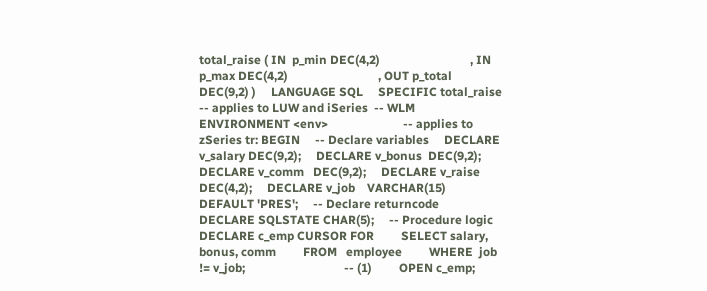total_raise ( IN  p_min DEC(4,2)                              , IN  p_max DEC(4,2)                              , OUT p_total DEC(9,2) )     LANGUAGE SQL     SPECIFIC total_raise                          -- applies to LUW and iSeries  -- WLM ENVIRONMENT <env>                         -- applies to zSeries tr: BEGIN     -- Declare variables     DECLARE v_salary DEC(9,2);     DECLARE v_bonus  DEC(9,2);     DECLARE v_comm   DEC(9,2);     DECLARE v_raise  DEC(4,2);     DECLARE v_job    VARCHAR(15) DEFAULT 'PRES';     -- Declare returncode     DECLARE SQLSTATE CHAR(5);     -- Procedure logic     DECLARE c_emp CURSOR FOR         SELECT salary, bonus, comm         FROM   employee         WHERE  job != v_job;                                 -- (1)         OPEN c_emp;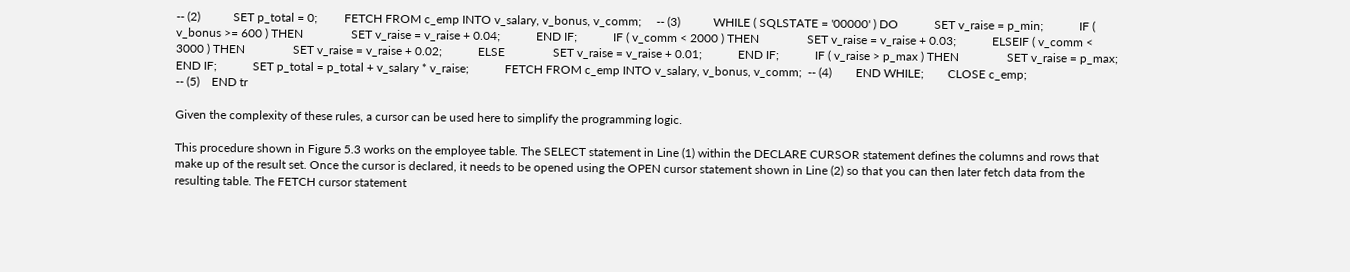-- (2)           SET p_total = 0;         FETCH FROM c_emp INTO v_salary, v_bonus, v_comm;     -- (3)           WHILE ( SQLSTATE = '00000' ) DO            SET v_raise = p_min;            IF ( v_bonus >= 600 ) THEN                SET v_raise = v_raise + 0.04;            END IF;            IF ( v_comm < 2000 ) THEN                SET v_raise = v_raise + 0.03;            ELSEIF ( v_comm < 3000 ) THEN                SET v_raise = v_raise + 0.02;            ELSE                SET v_raise = v_raise + 0.01;            END IF;            IF ( v_raise > p_max ) THEN                SET v_raise = p_max;            END IF;            SET p_total = p_total + v_salary * v_raise;            FETCH FROM c_emp INTO v_salary, v_bonus, v_comm;  -- (4)        END WHILE;        CLOSE c_emp;                                          -- (5)    END tr

Given the complexity of these rules, a cursor can be used here to simplify the programming logic.

This procedure shown in Figure 5.3 works on the employee table. The SELECT statement in Line (1) within the DECLARE CURSOR statement defines the columns and rows that make up of the result set. Once the cursor is declared, it needs to be opened using the OPEN cursor statement shown in Line (2) so that you can then later fetch data from the resulting table. The FETCH cursor statement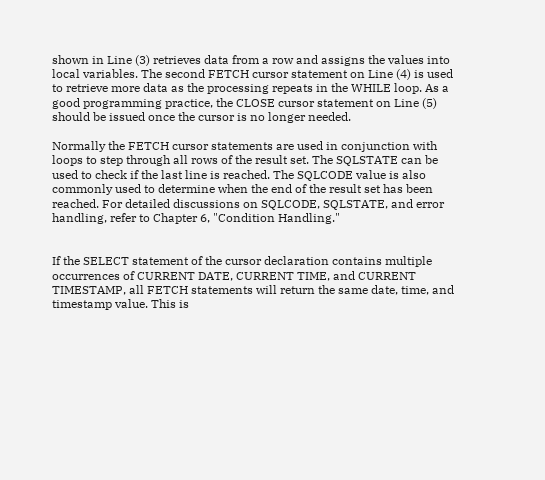shown in Line (3) retrieves data from a row and assigns the values into local variables. The second FETCH cursor statement on Line (4) is used to retrieve more data as the processing repeats in the WHILE loop. As a good programming practice, the CLOSE cursor statement on Line (5) should be issued once the cursor is no longer needed.

Normally the FETCH cursor statements are used in conjunction with loops to step through all rows of the result set. The SQLSTATE can be used to check if the last line is reached. The SQLCODE value is also commonly used to determine when the end of the result set has been reached. For detailed discussions on SQLCODE, SQLSTATE, and error handling, refer to Chapter 6, "Condition Handling."


If the SELECT statement of the cursor declaration contains multiple occurrences of CURRENT DATE, CURRENT TIME, and CURRENT TIMESTAMP, all FETCH statements will return the same date, time, and timestamp value. This is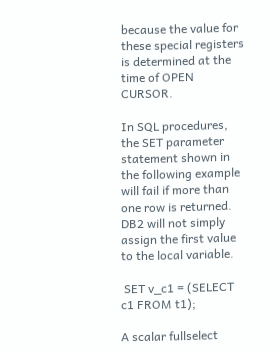because the value for these special registers is determined at the time of OPEN CURSOR.

In SQL procedures, the SET parameter statement shown in the following example will fail if more than one row is returned. DB2 will not simply assign the first value to the local variable.

 SET v_c1 = (SELECT c1 FROM t1);

A scalar fullselect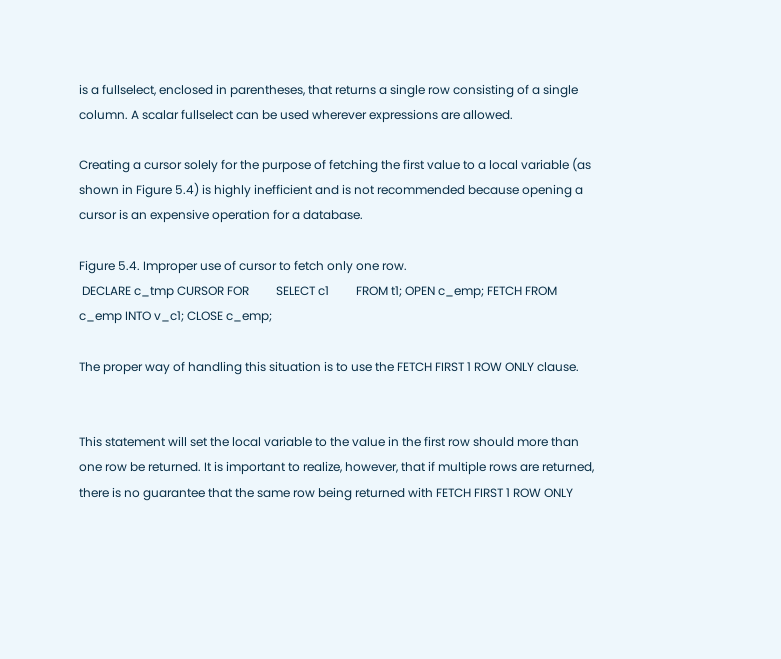is a fullselect, enclosed in parentheses, that returns a single row consisting of a single column. A scalar fullselect can be used wherever expressions are allowed.

Creating a cursor solely for the purpose of fetching the first value to a local variable (as shown in Figure 5.4) is highly inefficient and is not recommended because opening a cursor is an expensive operation for a database.

Figure 5.4. Improper use of cursor to fetch only one row.
 DECLARE c_tmp CURSOR FOR         SELECT c1         FROM t1; OPEN c_emp; FETCH FROM c_emp INTO v_c1; CLOSE c_emp;

The proper way of handling this situation is to use the FETCH FIRST 1 ROW ONLY clause.


This statement will set the local variable to the value in the first row should more than one row be returned. It is important to realize, however, that if multiple rows are returned, there is no guarantee that the same row being returned with FETCH FIRST 1 ROW ONLY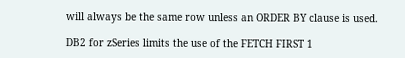will always be the same row unless an ORDER BY clause is used.

DB2 for zSeries limits the use of the FETCH FIRST 1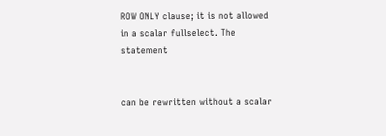ROW ONLY clause; it is not allowed in a scalar fullselect. The statement


can be rewritten without a scalar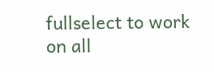fullselect to work on all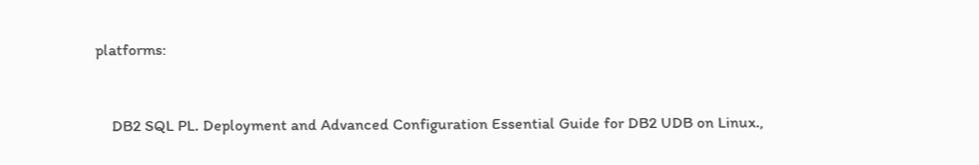platforms:


    DB2 SQL PL. Deployment and Advanced Configuration Essential Guide for DB2 UDB on Linux.,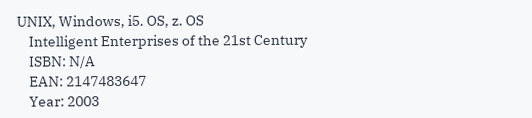UNIX, Windows, i5. OS, z. OS
    Intelligent Enterprises of the 21st Century
    ISBN: N/A
    EAN: 2147483647
    Year: 2003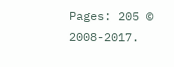Pages: 205 © 2008-2017.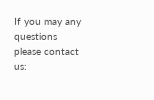If you may any questions please contact us: